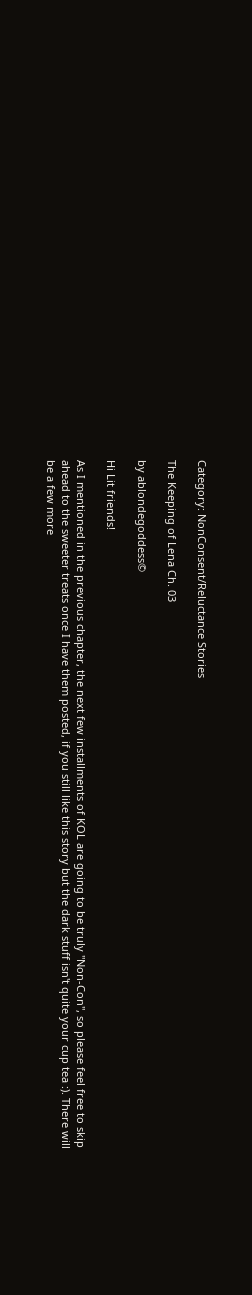Category: NonConsent/Reluctance Stories

The Keeping of Lena Ch. 03

by ablondegoddess©

Hi Lit friends!

As I mentioned in the previous chapter, the next few installments of KOL are going to be truly "Non-Con", so please feel free to skip ahead to the sweeter treats once I have them posted, if you still like this story but the dark stuff isn't quite your cup tea :). There will be a few more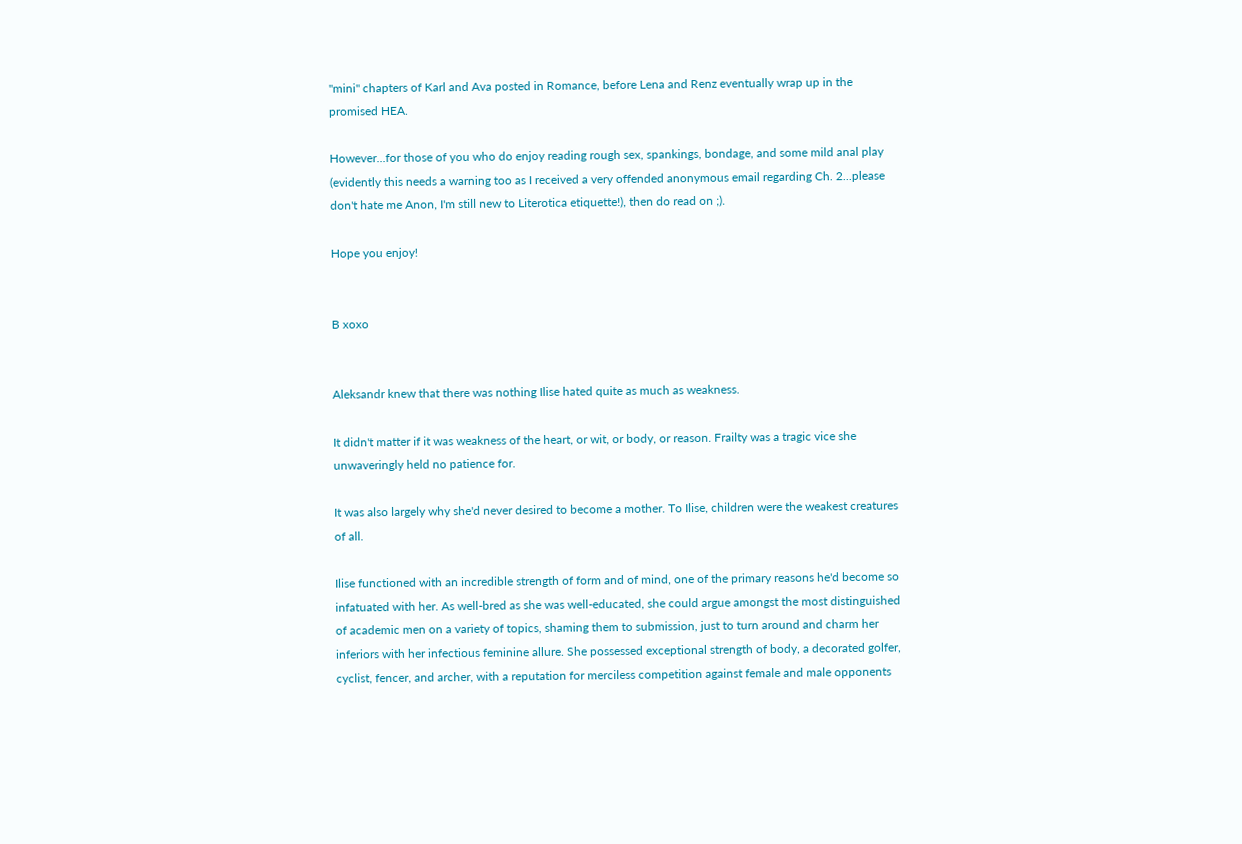"mini" chapters of Karl and Ava posted in Romance, before Lena and Renz eventually wrap up in the promised HEA.

However...for those of you who do enjoy reading rough sex, spankings, bondage, and some mild anal play (evidently this needs a warning too as I received a very offended anonymous email regarding Ch. 2...please don't hate me Anon, I'm still new to Literotica etiquette!), then do read on ;).

Hope you enjoy!


B xoxo


Aleksandr knew that there was nothing Ilise hated quite as much as weakness.

It didn't matter if it was weakness of the heart, or wit, or body, or reason. Frailty was a tragic vice she unwaveringly held no patience for.

It was also largely why she'd never desired to become a mother. To Ilise, children were the weakest creatures of all.

Ilise functioned with an incredible strength of form and of mind, one of the primary reasons he'd become so infatuated with her. As well-bred as she was well-educated, she could argue amongst the most distinguished of academic men on a variety of topics, shaming them to submission, just to turn around and charm her inferiors with her infectious feminine allure. She possessed exceptional strength of body, a decorated golfer, cyclist, fencer, and archer, with a reputation for merciless competition against female and male opponents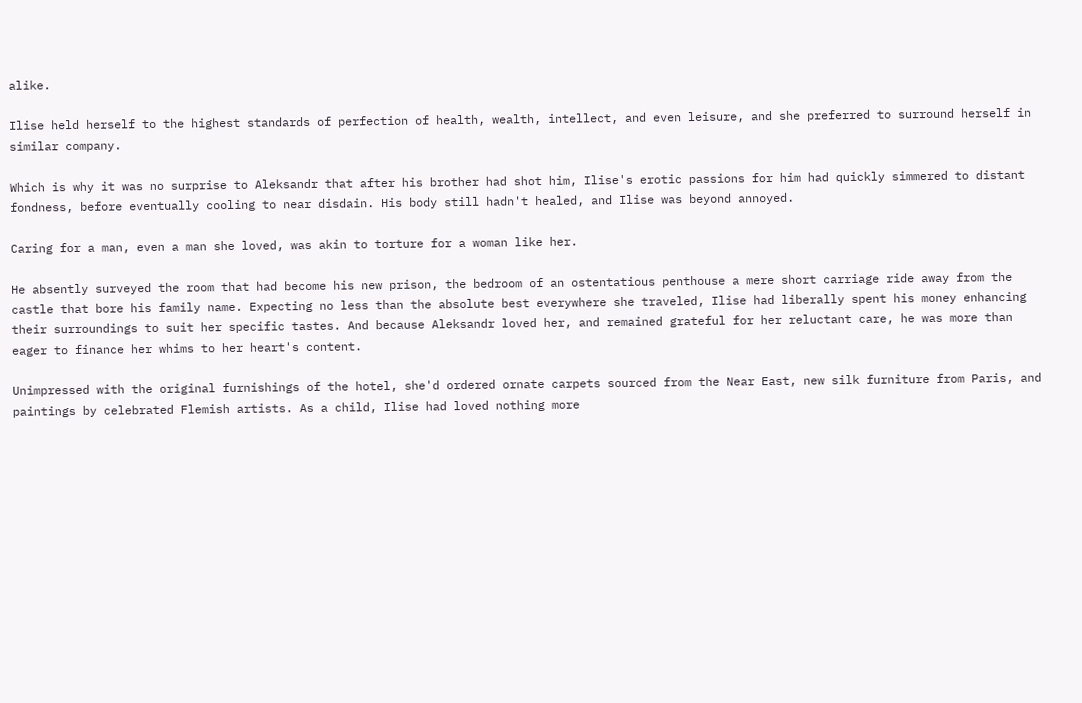alike.

Ilise held herself to the highest standards of perfection of health, wealth, intellect, and even leisure, and she preferred to surround herself in similar company.

Which is why it was no surprise to Aleksandr that after his brother had shot him, Ilise's erotic passions for him had quickly simmered to distant fondness, before eventually cooling to near disdain. His body still hadn't healed, and Ilise was beyond annoyed.

Caring for a man, even a man she loved, was akin to torture for a woman like her.

He absently surveyed the room that had become his new prison, the bedroom of an ostentatious penthouse a mere short carriage ride away from the castle that bore his family name. Expecting no less than the absolute best everywhere she traveled, Ilise had liberally spent his money enhancing their surroundings to suit her specific tastes. And because Aleksandr loved her, and remained grateful for her reluctant care, he was more than eager to finance her whims to her heart's content.

Unimpressed with the original furnishings of the hotel, she'd ordered ornate carpets sourced from the Near East, new silk furniture from Paris, and paintings by celebrated Flemish artists. As a child, Ilise had loved nothing more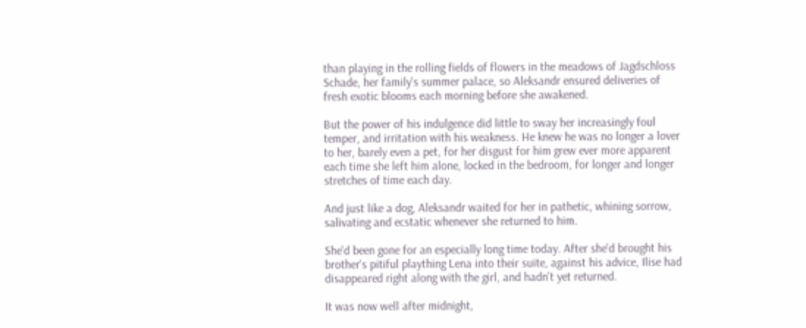than playing in the rolling fields of flowers in the meadows of Jagdschloss Schade, her family's summer palace, so Aleksandr ensured deliveries of fresh exotic blooms each morning before she awakened.

But the power of his indulgence did little to sway her increasingly foul temper, and irritation with his weakness. He knew he was no longer a lover to her, barely even a pet, for her disgust for him grew ever more apparent each time she left him alone, locked in the bedroom, for longer and longer stretches of time each day.

And just like a dog, Aleksandr waited for her in pathetic, whining sorrow, salivating and ecstatic whenever she returned to him.

She'd been gone for an especially long time today. After she'd brought his brother's pitiful plaything Lena into their suite, against his advice, Ilise had disappeared right along with the girl, and hadn't yet returned.

It was now well after midnight,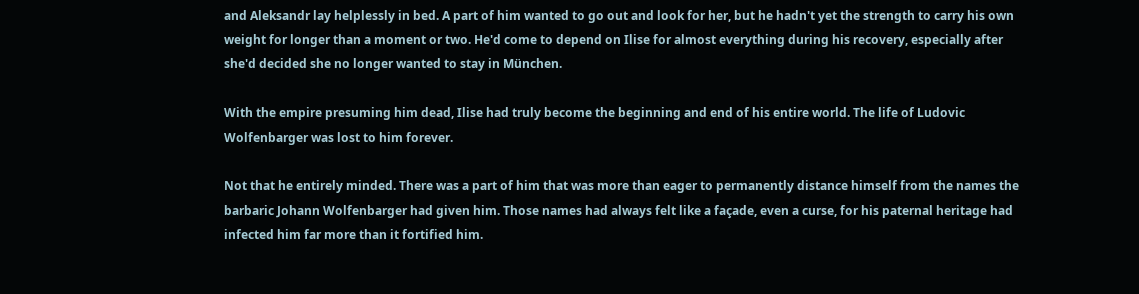and Aleksandr lay helplessly in bed. A part of him wanted to go out and look for her, but he hadn't yet the strength to carry his own weight for longer than a moment or two. He'd come to depend on Ilise for almost everything during his recovery, especially after she'd decided she no longer wanted to stay in München.

With the empire presuming him dead, Ilise had truly become the beginning and end of his entire world. The life of Ludovic Wolfenbarger was lost to him forever.

Not that he entirely minded. There was a part of him that was more than eager to permanently distance himself from the names the barbaric Johann Wolfenbarger had given him. Those names had always felt like a façade, even a curse, for his paternal heritage had infected him far more than it fortified him.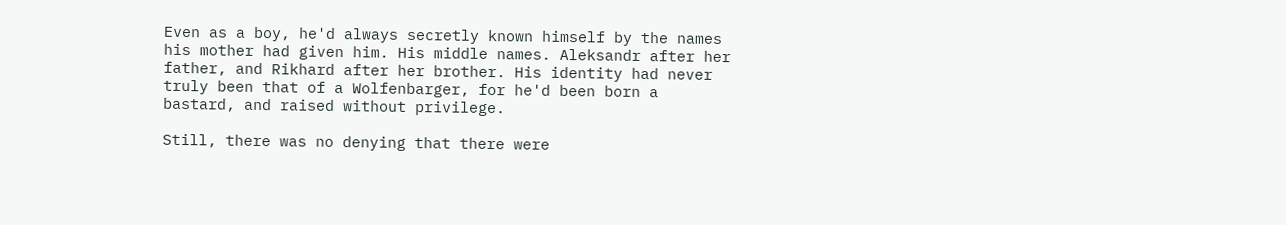Even as a boy, he'd always secretly known himself by the names his mother had given him. His middle names. Aleksandr after her father, and Rikhard after her brother. His identity had never truly been that of a Wolfenbarger, for he'd been born a bastard, and raised without privilege.

Still, there was no denying that there were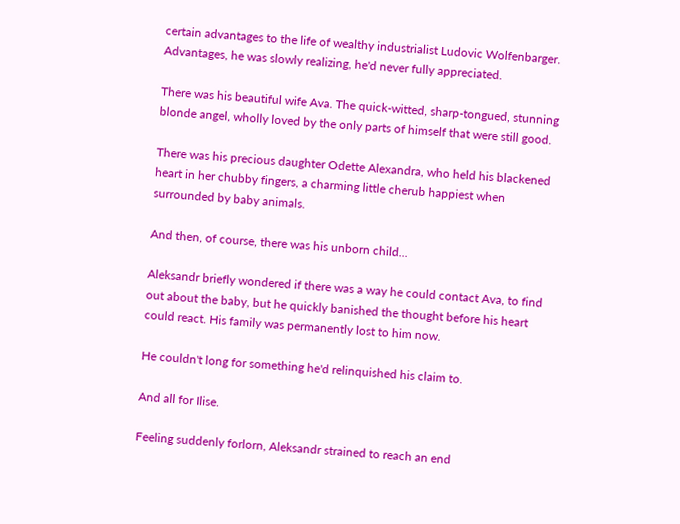certain advantages to the life of wealthy industrialist Ludovic Wolfenbarger. Advantages, he was slowly realizing, he'd never fully appreciated.

There was his beautiful wife Ava. The quick-witted, sharp-tongued, stunning blonde angel, wholly loved by the only parts of himself that were still good.

There was his precious daughter Odette Alexandra, who held his blackened heart in her chubby fingers, a charming little cherub happiest when surrounded by baby animals.

And then, of course, there was his unborn child...

Aleksandr briefly wondered if there was a way he could contact Ava, to find out about the baby, but he quickly banished the thought before his heart could react. His family was permanently lost to him now.

He couldn't long for something he'd relinquished his claim to.

And all for Ilise.

Feeling suddenly forlorn, Aleksandr strained to reach an end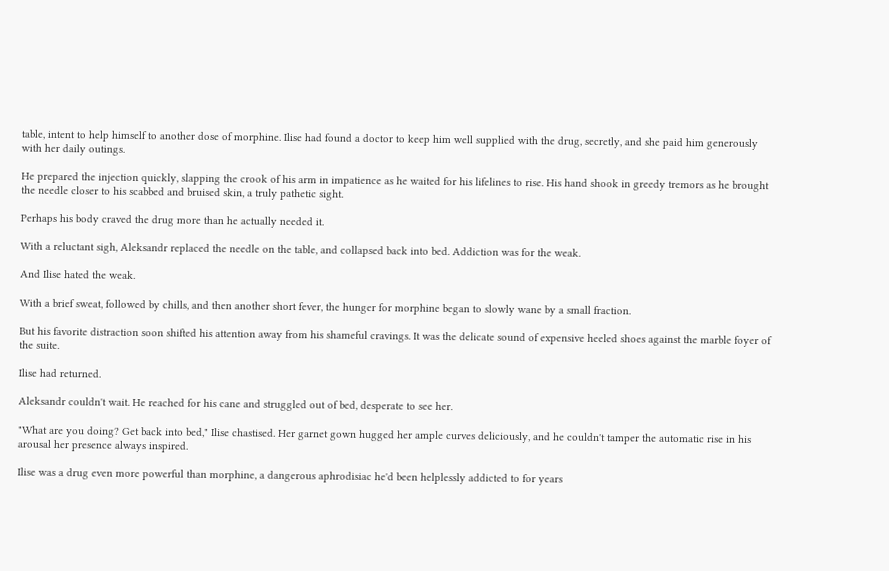table, intent to help himself to another dose of morphine. Ilise had found a doctor to keep him well supplied with the drug, secretly, and she paid him generously with her daily outings.

He prepared the injection quickly, slapping the crook of his arm in impatience as he waited for his lifelines to rise. His hand shook in greedy tremors as he brought the needle closer to his scabbed and bruised skin, a truly pathetic sight.

Perhaps his body craved the drug more than he actually needed it.

With a reluctant sigh, Aleksandr replaced the needle on the table, and collapsed back into bed. Addiction was for the weak.

And Ilise hated the weak.

With a brief sweat, followed by chills, and then another short fever, the hunger for morphine began to slowly wane by a small fraction.

But his favorite distraction soon shifted his attention away from his shameful cravings. It was the delicate sound of expensive heeled shoes against the marble foyer of the suite.

Ilise had returned.

Aleksandr couldn't wait. He reached for his cane and struggled out of bed, desperate to see her.

"What are you doing? Get back into bed," Ilise chastised. Her garnet gown hugged her ample curves deliciously, and he couldn't tamper the automatic rise in his arousal her presence always inspired.

Ilise was a drug even more powerful than morphine, a dangerous aphrodisiac he'd been helplessly addicted to for years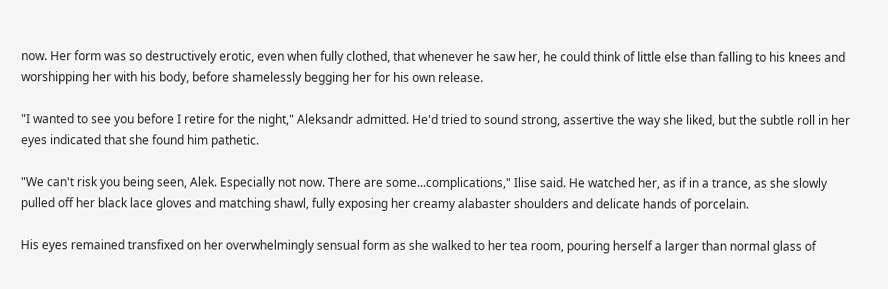now. Her form was so destructively erotic, even when fully clothed, that whenever he saw her, he could think of little else than falling to his knees and worshipping her with his body, before shamelessly begging her for his own release.

"I wanted to see you before I retire for the night," Aleksandr admitted. He'd tried to sound strong, assertive the way she liked, but the subtle roll in her eyes indicated that she found him pathetic.

"We can't risk you being seen, Alek. Especially not now. There are some...complications," Ilise said. He watched her, as if in a trance, as she slowly pulled off her black lace gloves and matching shawl, fully exposing her creamy alabaster shoulders and delicate hands of porcelain.

His eyes remained transfixed on her overwhelmingly sensual form as she walked to her tea room, pouring herself a larger than normal glass of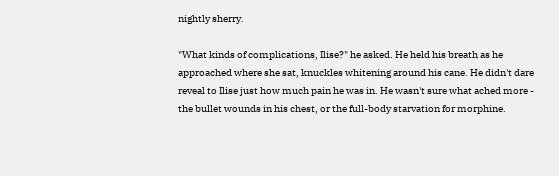nightly sherry.

"What kinds of complications, Ilise?" he asked. He held his breath as he approached where she sat, knuckles whitening around his cane. He didn't dare reveal to Ilise just how much pain he was in. He wasn't sure what ached more - the bullet wounds in his chest, or the full-body starvation for morphine.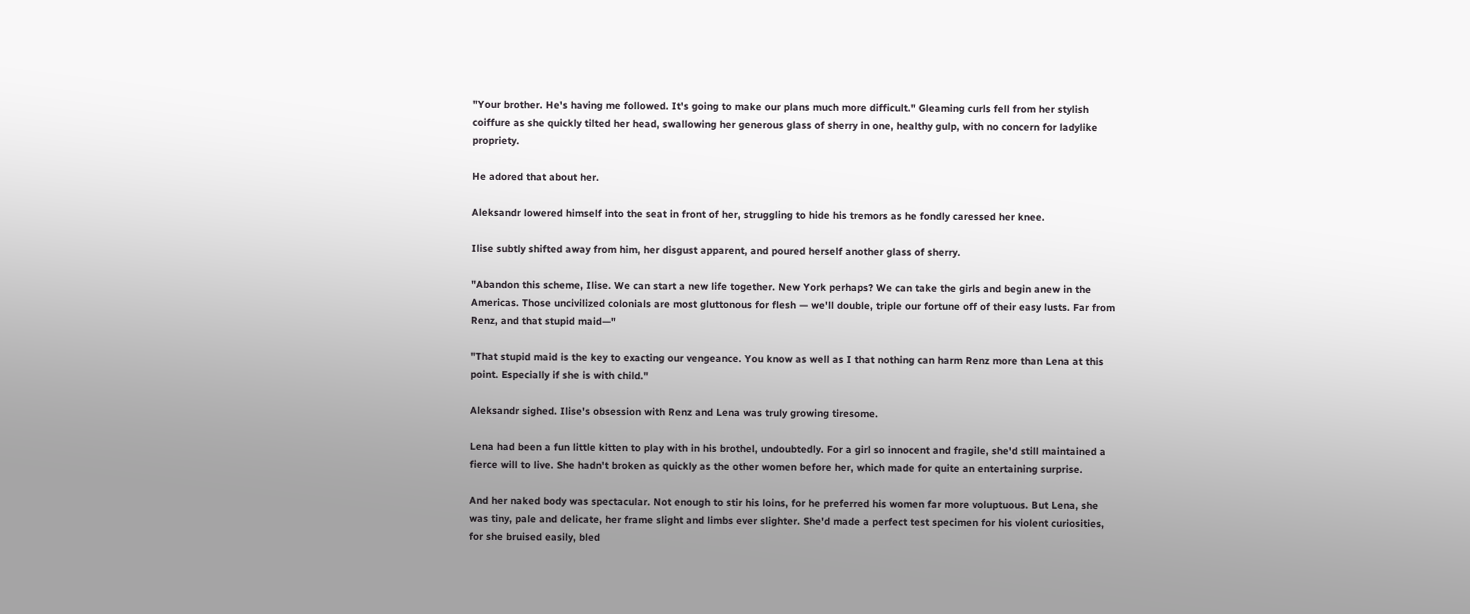"Your brother. He's having me followed. It's going to make our plans much more difficult." Gleaming curls fell from her stylish coiffure as she quickly tilted her head, swallowing her generous glass of sherry in one, healthy gulp, with no concern for ladylike propriety.

He adored that about her.

Aleksandr lowered himself into the seat in front of her, struggling to hide his tremors as he fondly caressed her knee.

Ilise subtly shifted away from him, her disgust apparent, and poured herself another glass of sherry.

"Abandon this scheme, Ilise. We can start a new life together. New York perhaps? We can take the girls and begin anew in the Americas. Those uncivilized colonials are most gluttonous for flesh — we'll double, triple our fortune off of their easy lusts. Far from Renz, and that stupid maid—"

"That stupid maid is the key to exacting our vengeance. You know as well as I that nothing can harm Renz more than Lena at this point. Especially if she is with child."

Aleksandr sighed. Ilise's obsession with Renz and Lena was truly growing tiresome.

Lena had been a fun little kitten to play with in his brothel, undoubtedly. For a girl so innocent and fragile, she'd still maintained a fierce will to live. She hadn't broken as quickly as the other women before her, which made for quite an entertaining surprise.

And her naked body was spectacular. Not enough to stir his loins, for he preferred his women far more voluptuous. But Lena, she was tiny, pale and delicate, her frame slight and limbs ever slighter. She'd made a perfect test specimen for his violent curiosities, for she bruised easily, bled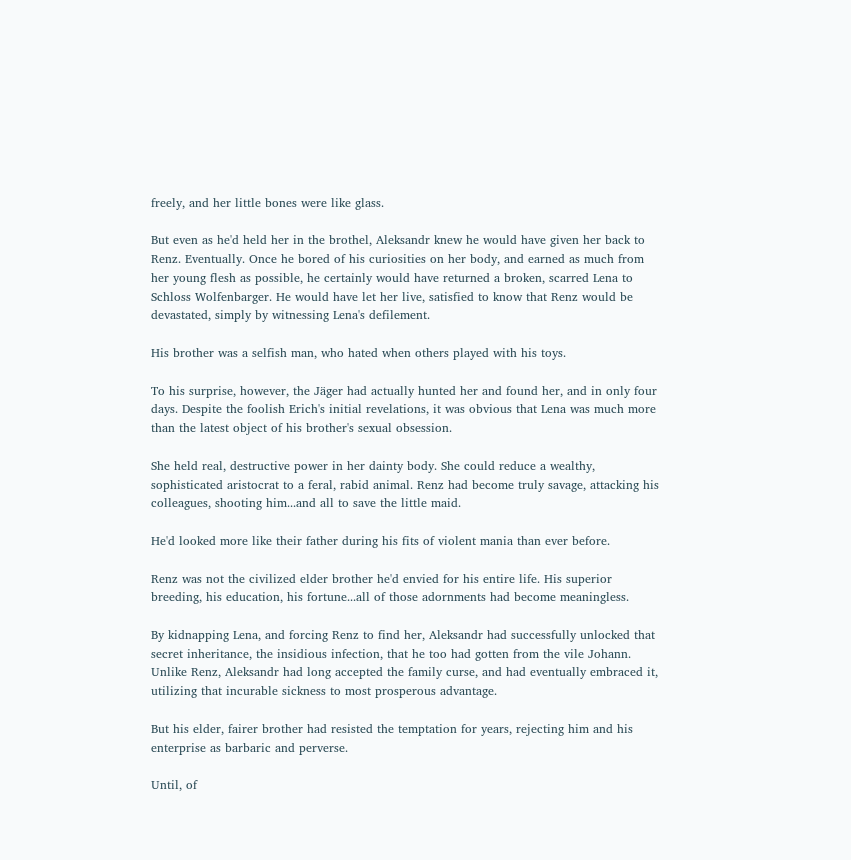freely, and her little bones were like glass.

But even as he'd held her in the brothel, Aleksandr knew he would have given her back to Renz. Eventually. Once he bored of his curiosities on her body, and earned as much from her young flesh as possible, he certainly would have returned a broken, scarred Lena to Schloss Wolfenbarger. He would have let her live, satisfied to know that Renz would be devastated, simply by witnessing Lena's defilement.

His brother was a selfish man, who hated when others played with his toys.

To his surprise, however, the Jäger had actually hunted her and found her, and in only four days. Despite the foolish Erich's initial revelations, it was obvious that Lena was much more than the latest object of his brother's sexual obsession.

She held real, destructive power in her dainty body. She could reduce a wealthy, sophisticated aristocrat to a feral, rabid animal. Renz had become truly savage, attacking his colleagues, shooting him...and all to save the little maid.

He'd looked more like their father during his fits of violent mania than ever before.

Renz was not the civilized elder brother he'd envied for his entire life. His superior breeding, his education, his fortune...all of those adornments had become meaningless.

By kidnapping Lena, and forcing Renz to find her, Aleksandr had successfully unlocked that secret inheritance, the insidious infection, that he too had gotten from the vile Johann. Unlike Renz, Aleksandr had long accepted the family curse, and had eventually embraced it, utilizing that incurable sickness to most prosperous advantage.

But his elder, fairer brother had resisted the temptation for years, rejecting him and his enterprise as barbaric and perverse.

Until, of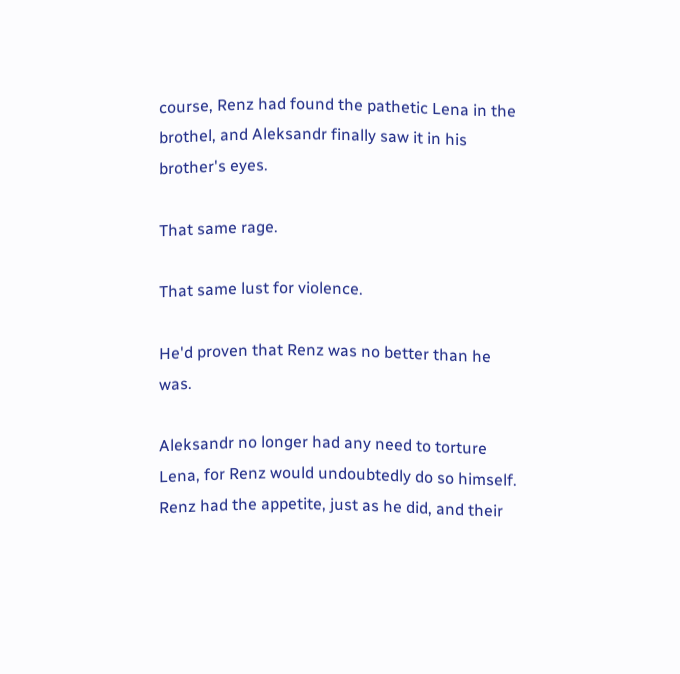course, Renz had found the pathetic Lena in the brothel, and Aleksandr finally saw it in his brother's eyes.

That same rage.

That same lust for violence.

He'd proven that Renz was no better than he was.

Aleksandr no longer had any need to torture Lena, for Renz would undoubtedly do so himself. Renz had the appetite, just as he did, and their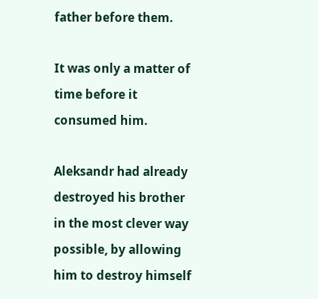father before them.

It was only a matter of time before it consumed him.

Aleksandr had already destroyed his brother in the most clever way possible, by allowing him to destroy himself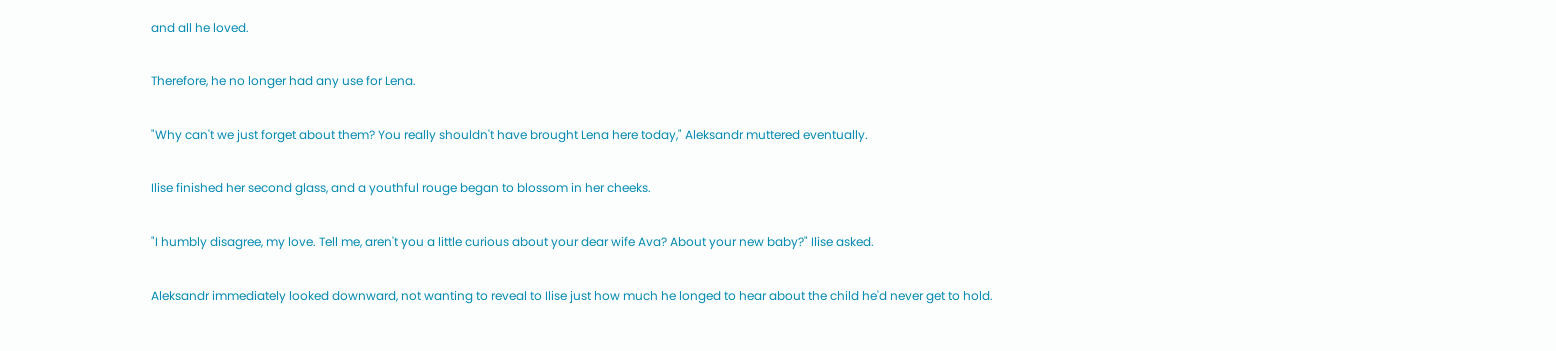and all he loved.

Therefore, he no longer had any use for Lena.

"Why can't we just forget about them? You really shouldn't have brought Lena here today," Aleksandr muttered eventually.

Ilise finished her second glass, and a youthful rouge began to blossom in her cheeks.

"I humbly disagree, my love. Tell me, aren't you a little curious about your dear wife Ava? About your new baby?" Ilise asked.

Aleksandr immediately looked downward, not wanting to reveal to Ilise just how much he longed to hear about the child he'd never get to hold.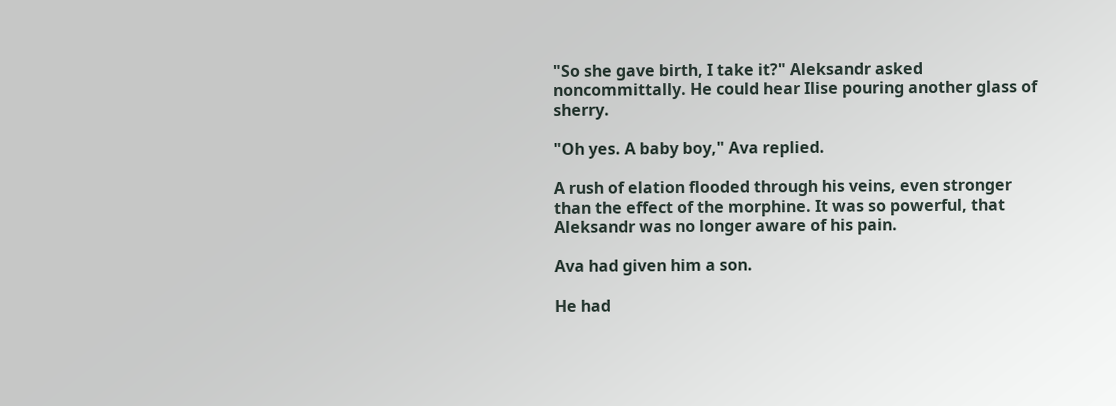"So she gave birth, I take it?" Aleksandr asked noncommittally. He could hear Ilise pouring another glass of sherry.

"Oh yes. A baby boy," Ava replied.

A rush of elation flooded through his veins, even stronger than the effect of the morphine. It was so powerful, that Aleksandr was no longer aware of his pain.

Ava had given him a son.

He had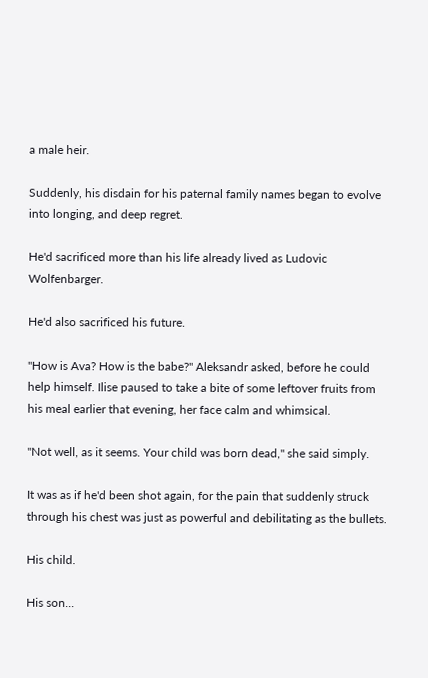a male heir.

Suddenly, his disdain for his paternal family names began to evolve into longing, and deep regret.

He'd sacrificed more than his life already lived as Ludovic Wolfenbarger.

He'd also sacrificed his future.

"How is Ava? How is the babe?" Aleksandr asked, before he could help himself. Ilise paused to take a bite of some leftover fruits from his meal earlier that evening, her face calm and whimsical.

"Not well, as it seems. Your child was born dead," she said simply.

It was as if he'd been shot again, for the pain that suddenly struck through his chest was just as powerful and debilitating as the bullets.

His child.

His son...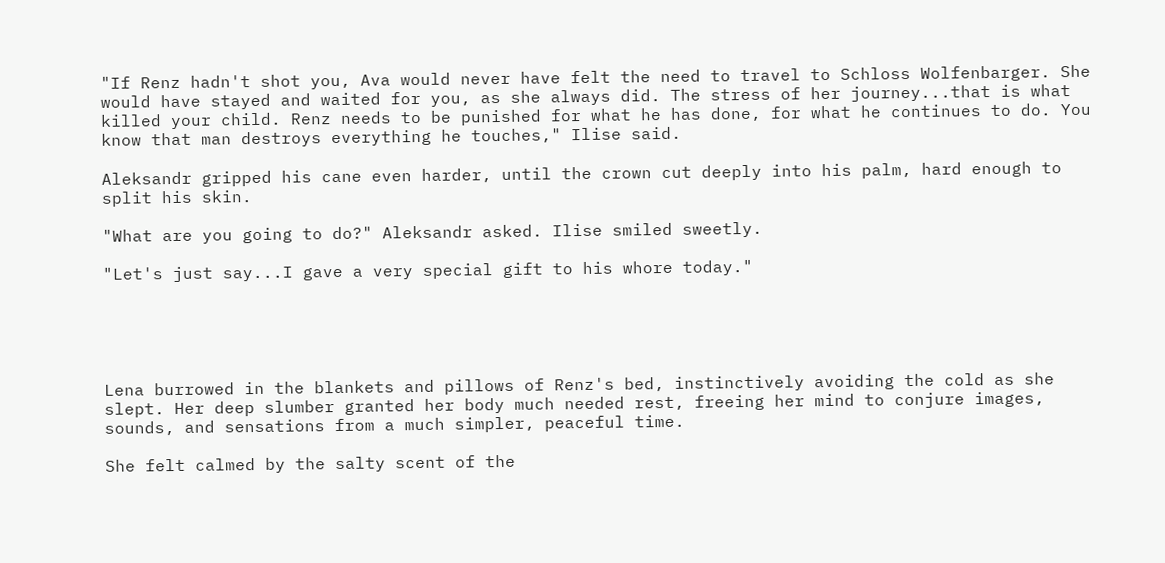"If Renz hadn't shot you, Ava would never have felt the need to travel to Schloss Wolfenbarger. She would have stayed and waited for you, as she always did. The stress of her journey...that is what killed your child. Renz needs to be punished for what he has done, for what he continues to do. You know that man destroys everything he touches," Ilise said.

Aleksandr gripped his cane even harder, until the crown cut deeply into his palm, hard enough to split his skin.

"What are you going to do?" Aleksandr asked. Ilise smiled sweetly.

"Let's just say...I gave a very special gift to his whore today."





Lena burrowed in the blankets and pillows of Renz's bed, instinctively avoiding the cold as she slept. Her deep slumber granted her body much needed rest, freeing her mind to conjure images, sounds, and sensations from a much simpler, peaceful time.

She felt calmed by the salty scent of the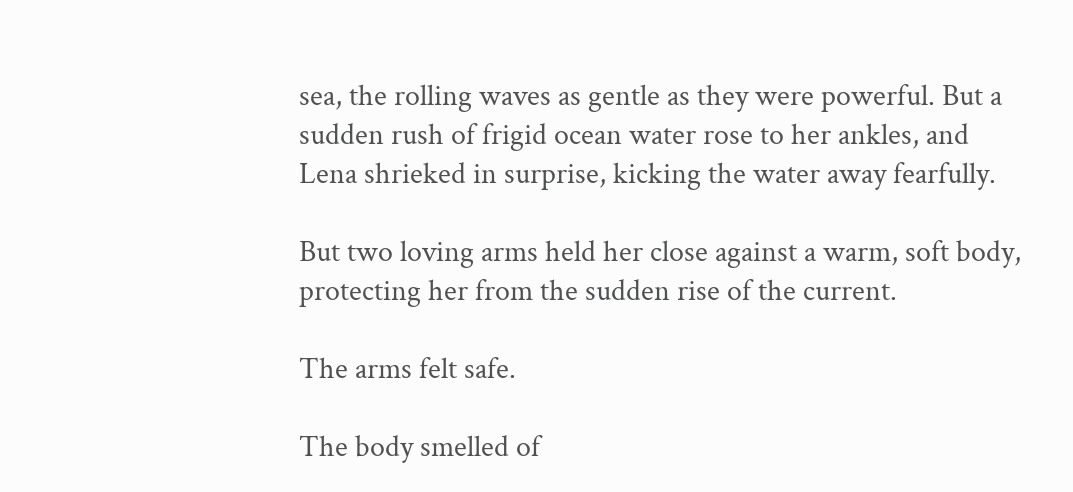sea, the rolling waves as gentle as they were powerful. But a sudden rush of frigid ocean water rose to her ankles, and Lena shrieked in surprise, kicking the water away fearfully.

But two loving arms held her close against a warm, soft body, protecting her from the sudden rise of the current.

The arms felt safe.

The body smelled of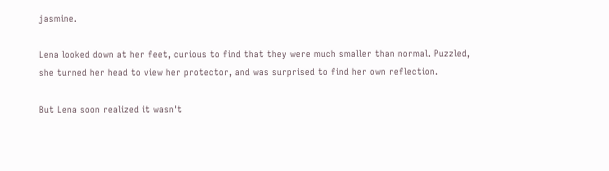jasmine.

Lena looked down at her feet, curious to find that they were much smaller than normal. Puzzled, she turned her head to view her protector, and was surprised to find her own reflection.

But Lena soon realized it wasn't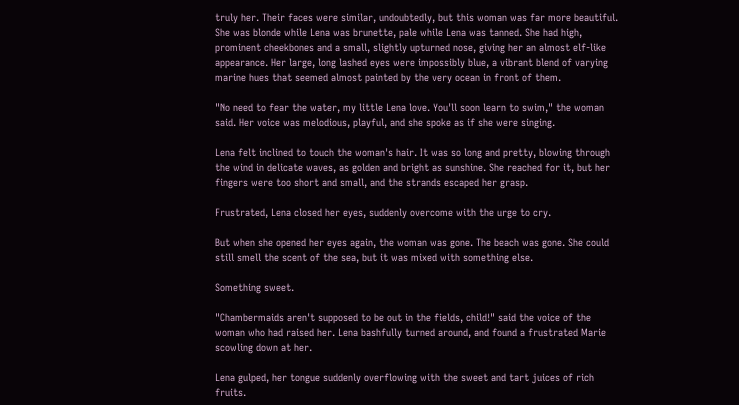truly her. Their faces were similar, undoubtedly, but this woman was far more beautiful. She was blonde while Lena was brunette, pale while Lena was tanned. She had high, prominent cheekbones and a small, slightly upturned nose, giving her an almost elf-like appearance. Her large, long lashed eyes were impossibly blue, a vibrant blend of varying marine hues that seemed almost painted by the very ocean in front of them.

"No need to fear the water, my little Lena love. You'll soon learn to swim," the woman said. Her voice was melodious, playful, and she spoke as if she were singing.

Lena felt inclined to touch the woman's hair. It was so long and pretty, blowing through the wind in delicate waves, as golden and bright as sunshine. She reached for it, but her fingers were too short and small, and the strands escaped her grasp.

Frustrated, Lena closed her eyes, suddenly overcome with the urge to cry.

But when she opened her eyes again, the woman was gone. The beach was gone. She could still smell the scent of the sea, but it was mixed with something else.

Something sweet.

"Chambermaids aren't supposed to be out in the fields, child!" said the voice of the woman who had raised her. Lena bashfully turned around, and found a frustrated Marie scowling down at her.

Lena gulped, her tongue suddenly overflowing with the sweet and tart juices of rich fruits.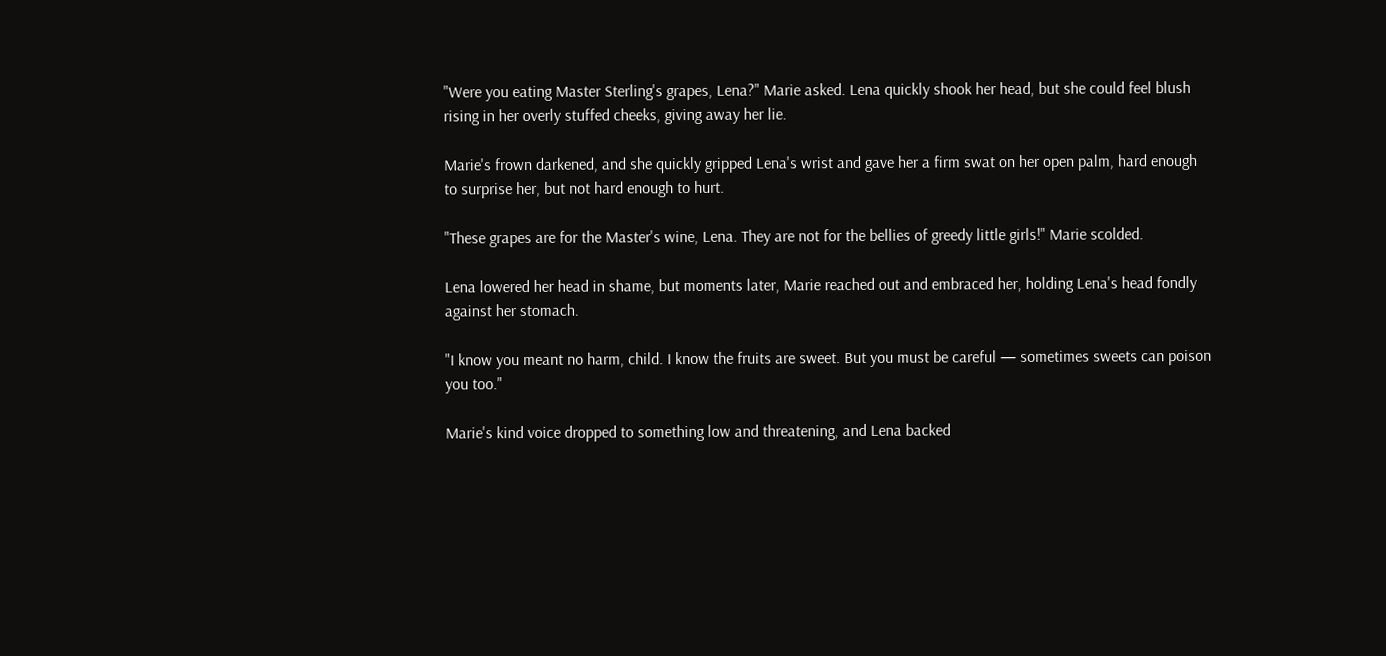"Were you eating Master Sterling's grapes, Lena?" Marie asked. Lena quickly shook her head, but she could feel blush rising in her overly stuffed cheeks, giving away her lie.

Marie's frown darkened, and she quickly gripped Lena's wrist and gave her a firm swat on her open palm, hard enough to surprise her, but not hard enough to hurt.

"These grapes are for the Master's wine, Lena. They are not for the bellies of greedy little girls!" Marie scolded.

Lena lowered her head in shame, but moments later, Marie reached out and embraced her, holding Lena's head fondly against her stomach.

"I know you meant no harm, child. I know the fruits are sweet. But you must be careful — sometimes sweets can poison you too."

Marie's kind voice dropped to something low and threatening, and Lena backed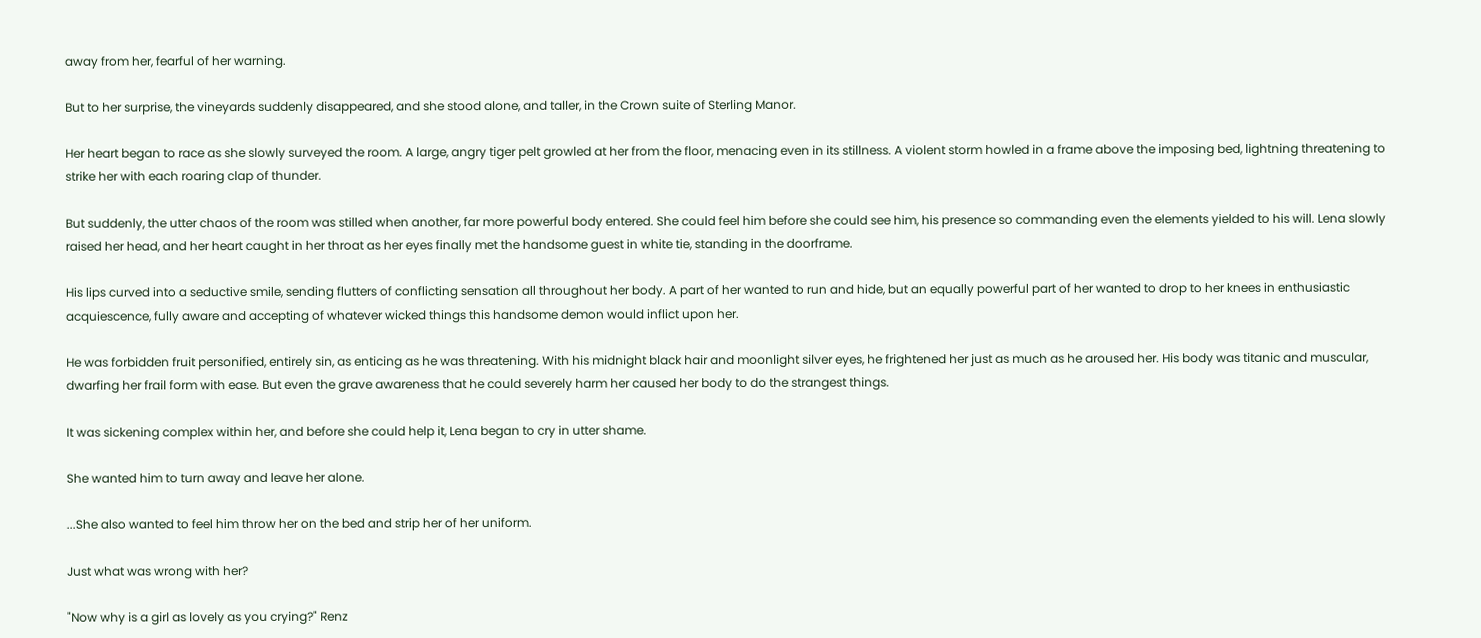away from her, fearful of her warning.

But to her surprise, the vineyards suddenly disappeared, and she stood alone, and taller, in the Crown suite of Sterling Manor.

Her heart began to race as she slowly surveyed the room. A large, angry tiger pelt growled at her from the floor, menacing even in its stillness. A violent storm howled in a frame above the imposing bed, lightning threatening to strike her with each roaring clap of thunder.

But suddenly, the utter chaos of the room was stilled when another, far more powerful body entered. She could feel him before she could see him, his presence so commanding even the elements yielded to his will. Lena slowly raised her head, and her heart caught in her throat as her eyes finally met the handsome guest in white tie, standing in the doorframe.

His lips curved into a seductive smile, sending flutters of conflicting sensation all throughout her body. A part of her wanted to run and hide, but an equally powerful part of her wanted to drop to her knees in enthusiastic acquiescence, fully aware and accepting of whatever wicked things this handsome demon would inflict upon her.

He was forbidden fruit personified, entirely sin, as enticing as he was threatening. With his midnight black hair and moonlight silver eyes, he frightened her just as much as he aroused her. His body was titanic and muscular, dwarfing her frail form with ease. But even the grave awareness that he could severely harm her caused her body to do the strangest things.

It was sickening complex within her, and before she could help it, Lena began to cry in utter shame.

She wanted him to turn away and leave her alone.

...She also wanted to feel him throw her on the bed and strip her of her uniform.

Just what was wrong with her?

"Now why is a girl as lovely as you crying?" Renz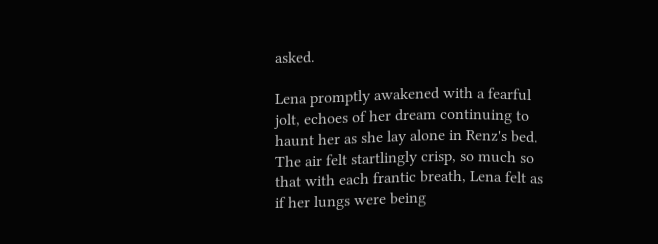asked.

Lena promptly awakened with a fearful jolt, echoes of her dream continuing to haunt her as she lay alone in Renz's bed. The air felt startlingly crisp, so much so that with each frantic breath, Lena felt as if her lungs were being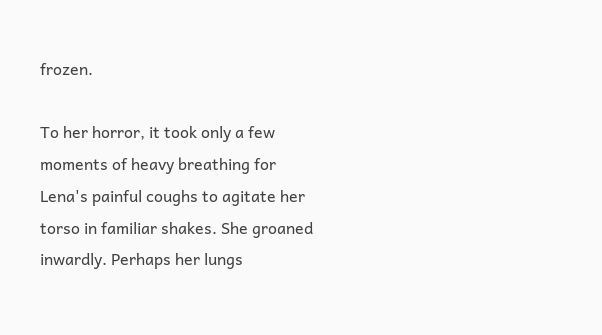frozen.

To her horror, it took only a few moments of heavy breathing for Lena's painful coughs to agitate her torso in familiar shakes. She groaned inwardly. Perhaps her lungs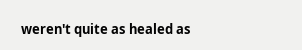weren't quite as healed as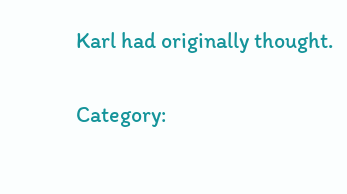Karl had originally thought.

Category: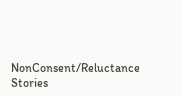NonConsent/Reluctance Stories